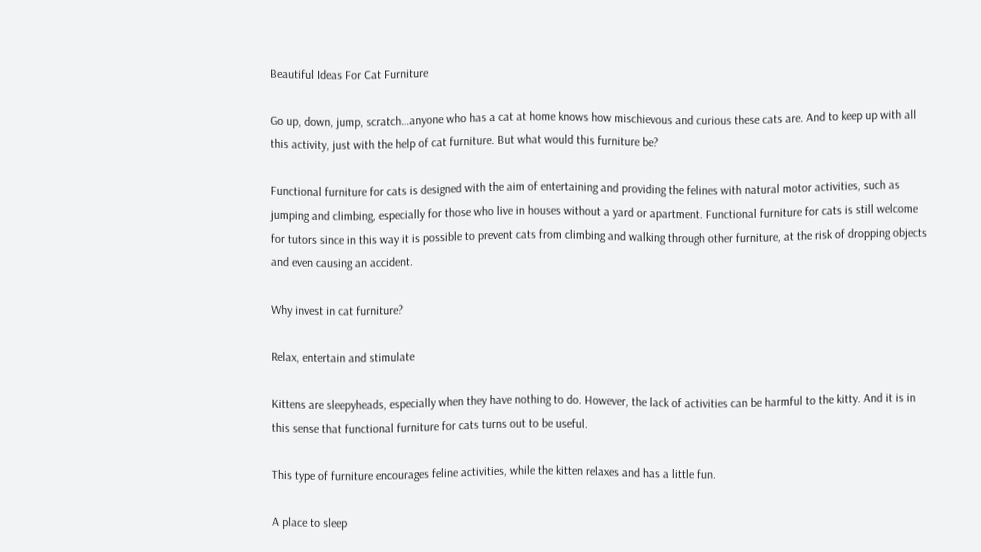Beautiful Ideas For Cat Furniture

Go up, down, jump, scratch…anyone who has a cat at home knows how mischievous and curious these cats are. And to keep up with all this activity, just with the help of cat furniture. But what would this furniture be?

Functional furniture for cats is designed with the aim of entertaining and providing the felines with natural motor activities, such as jumping and climbing, especially for those who live in houses without a yard or apartment. Functional furniture for cats is still welcome for tutors since in this way it is possible to prevent cats from climbing and walking through other furniture, at the risk of dropping objects and even causing an accident.

Why invest in cat furniture?

Relax, entertain and stimulate

Kittens are sleepyheads, especially when they have nothing to do. However, the lack of activities can be harmful to the kitty. And it is in this sense that functional furniture for cats turns out to be useful.

This type of furniture encourages feline activities, while the kitten relaxes and has a little fun.

A place to sleep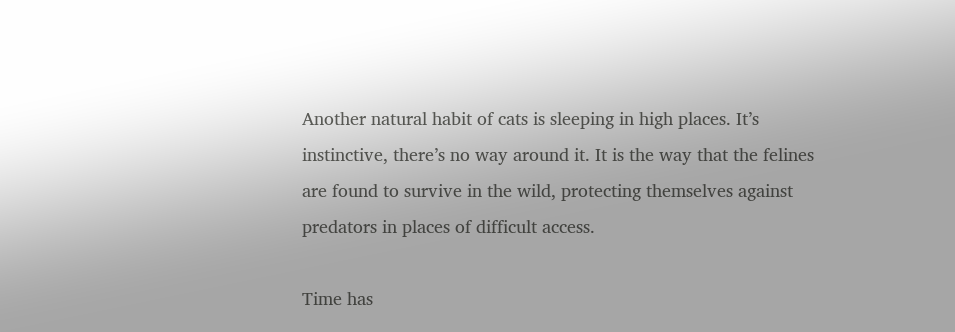Another natural habit of cats is sleeping in high places. It’s instinctive, there’s no way around it. It is the way that the felines are found to survive in the wild, protecting themselves against predators in places of difficult access.

Time has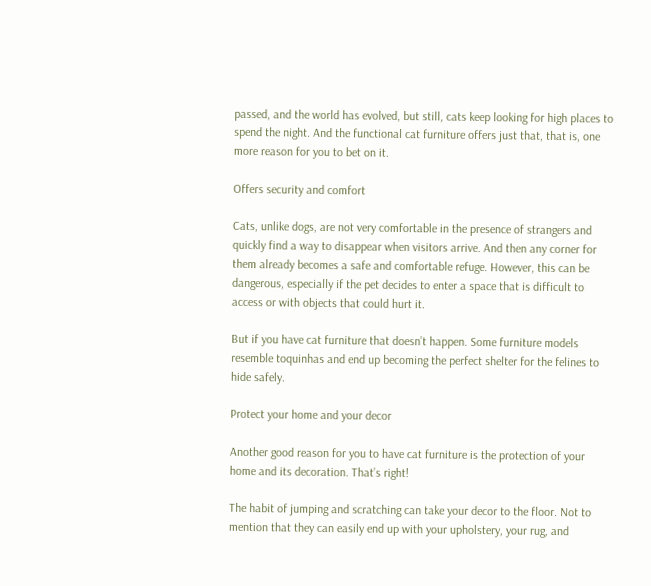passed, and the world has evolved, but still, cats keep looking for high places to spend the night. And the functional cat furniture offers just that, that is, one more reason for you to bet on it.

Offers security and comfort

Cats, unlike dogs, are not very comfortable in the presence of strangers and quickly find a way to disappear when visitors arrive. And then any corner for them already becomes a safe and comfortable refuge. However, this can be dangerous, especially if the pet decides to enter a space that is difficult to access or with objects that could hurt it.

But if you have cat furniture that doesn’t happen. Some furniture models resemble toquinhas and end up becoming the perfect shelter for the felines to hide safely.

Protect your home and your decor

Another good reason for you to have cat furniture is the protection of your home and its decoration. That’s right!

The habit of jumping and scratching can take your decor to the floor. Not to mention that they can easily end up with your upholstery, your rug, and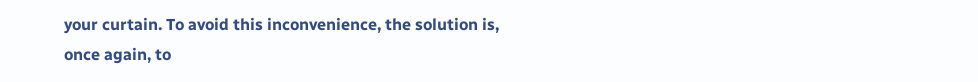your curtain. To avoid this inconvenience, the solution is, once again, to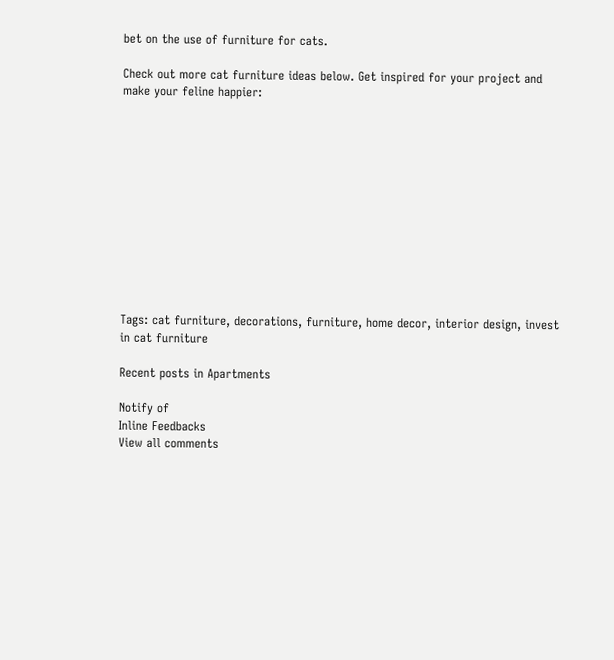bet on the use of furniture for cats.

Check out more cat furniture ideas below. Get inspired for your project and make your feline happier:












Tags: cat furniture, decorations, furniture, home decor, interior design, invest in cat furniture

Recent posts in Apartments

Notify of
Inline Feedbacks
View all comments